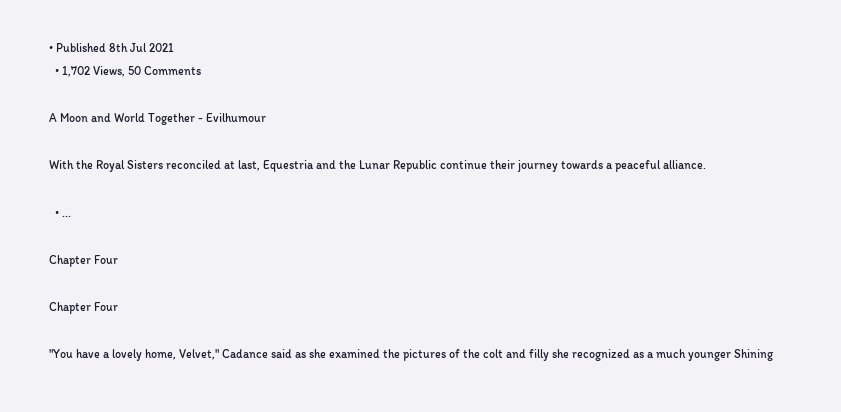• Published 8th Jul 2021
  • 1,702 Views, 50 Comments

A Moon and World Together - Evilhumour

With the Royal Sisters reconciled at last, Equestria and the Lunar Republic continue their journey towards a peaceful alliance.

  • ...

Chapter Four

Chapter Four

"You have a lovely home, Velvet," Cadance said as she examined the pictures of the colt and filly she recognized as a much younger Shining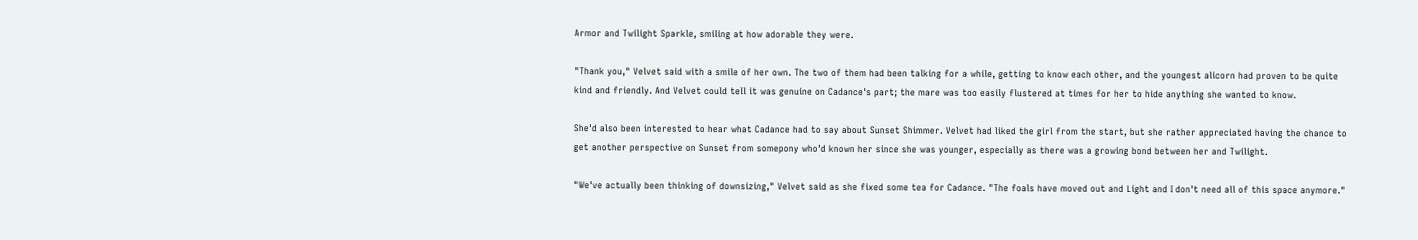Armor and Twilight Sparkle, smiling at how adorable they were.

"Thank you," Velvet said with a smile of her own. The two of them had been talking for a while, getting to know each other, and the youngest alicorn had proven to be quite kind and friendly. And Velvet could tell it was genuine on Cadance's part; the mare was too easily flustered at times for her to hide anything she wanted to know.

She'd also been interested to hear what Cadance had to say about Sunset Shimmer. Velvet had liked the girl from the start, but she rather appreciated having the chance to get another perspective on Sunset from somepony who'd known her since she was younger, especially as there was a growing bond between her and Twilight.

"We've actually been thinking of downsizing," Velvet said as she fixed some tea for Cadance. "The foals have moved out and Light and I don't need all of this space anymore."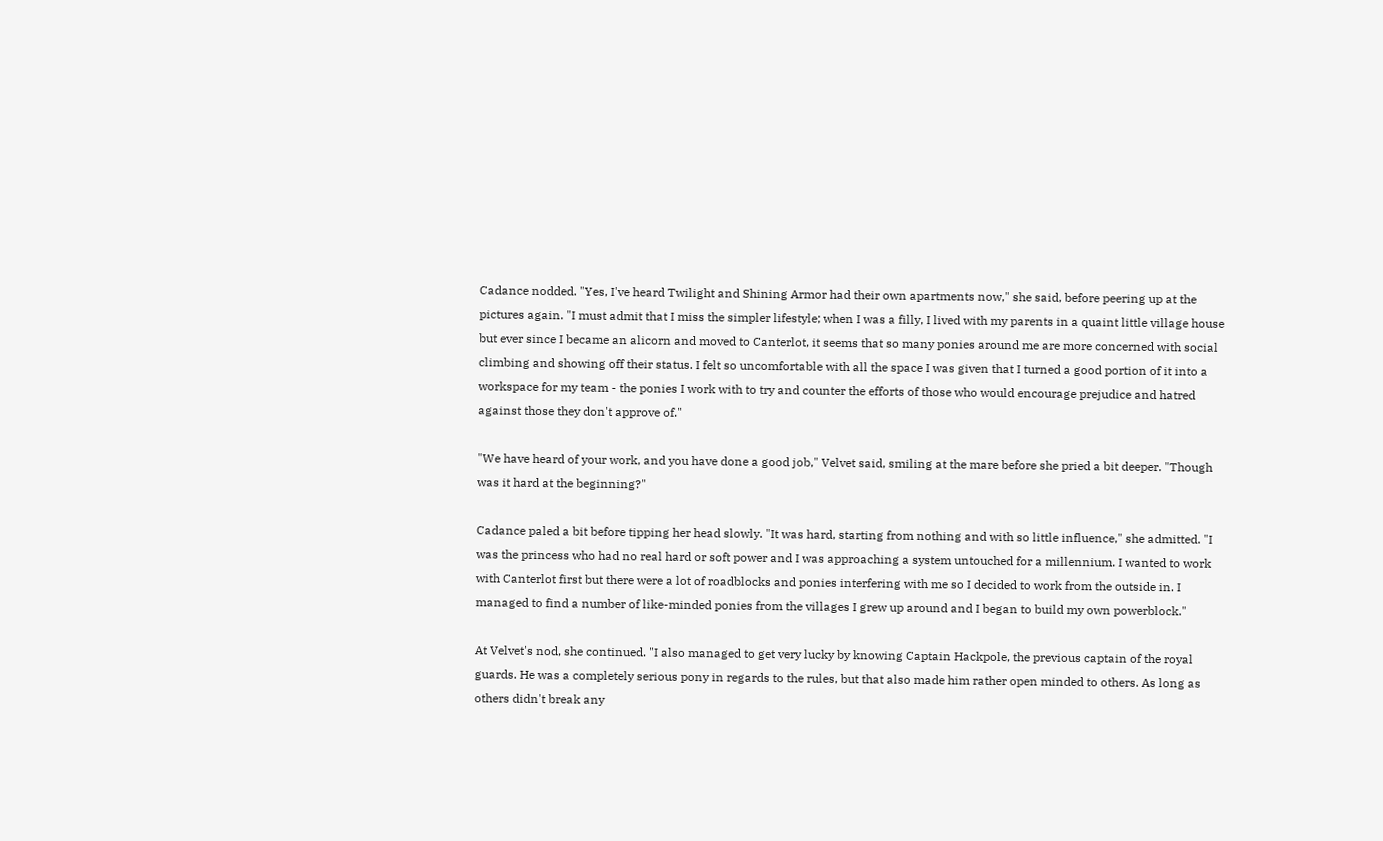Cadance nodded. "Yes, I've heard Twilight and Shining Armor had their own apartments now," she said, before peering up at the pictures again. "I must admit that I miss the simpler lifestyle; when I was a filly, I lived with my parents in a quaint little village house but ever since I became an alicorn and moved to Canterlot, it seems that so many ponies around me are more concerned with social climbing and showing off their status. I felt so uncomfortable with all the space I was given that I turned a good portion of it into a workspace for my team - the ponies I work with to try and counter the efforts of those who would encourage prejudice and hatred against those they don't approve of."

"We have heard of your work, and you have done a good job," Velvet said, smiling at the mare before she pried a bit deeper. "Though was it hard at the beginning?"

Cadance paled a bit before tipping her head slowly. "It was hard, starting from nothing and with so little influence," she admitted. "I was the princess who had no real hard or soft power and I was approaching a system untouched for a millennium. I wanted to work with Canterlot first but there were a lot of roadblocks and ponies interfering with me so I decided to work from the outside in. I managed to find a number of like-minded ponies from the villages I grew up around and I began to build my own powerblock."

At Velvet's nod, she continued. "I also managed to get very lucky by knowing Captain Hackpole, the previous captain of the royal guards. He was a completely serious pony in regards to the rules, but that also made him rather open minded to others. As long as others didn't break any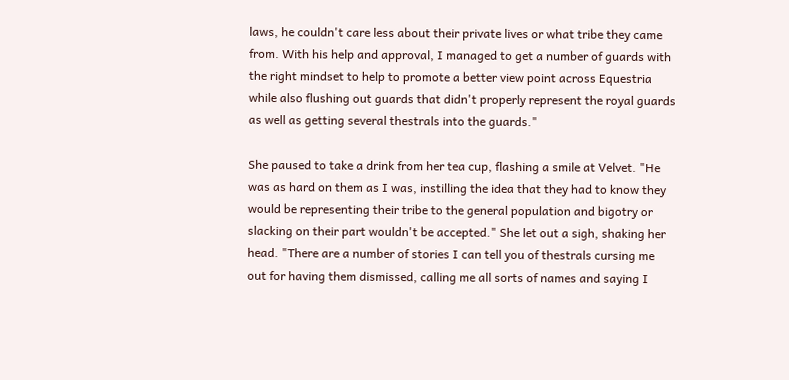laws, he couldn't care less about their private lives or what tribe they came from. With his help and approval, I managed to get a number of guards with the right mindset to help to promote a better view point across Equestria while also flushing out guards that didn't properly represent the royal guards as well as getting several thestrals into the guards."

She paused to take a drink from her tea cup, flashing a smile at Velvet. "He was as hard on them as I was, instilling the idea that they had to know they would be representing their tribe to the general population and bigotry or slacking on their part wouldn't be accepted." She let out a sigh, shaking her head. "There are a number of stories I can tell you of thestrals cursing me out for having them dismissed, calling me all sorts of names and saying I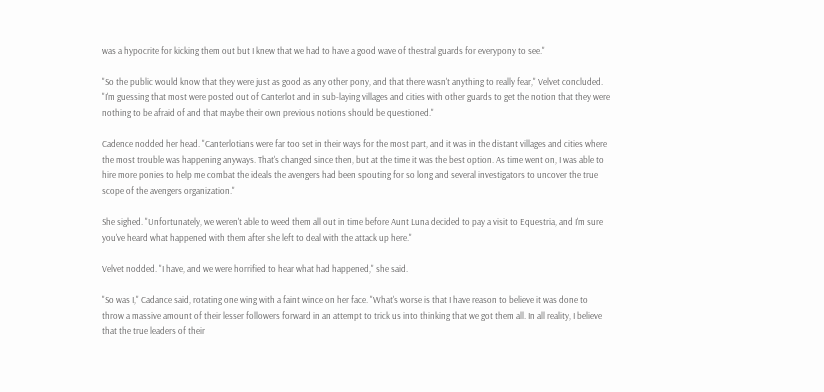was a hypocrite for kicking them out but I knew that we had to have a good wave of thestral guards for everypony to see."

"So the public would know that they were just as good as any other pony, and that there wasn't anything to really fear," Velvet concluded. "I'm guessing that most were posted out of Canterlot and in sub-laying villages and cities with other guards to get the notion that they were nothing to be afraid of and that maybe their own previous notions should be questioned."

Cadence nodded her head. "Canterlotians were far too set in their ways for the most part, and it was in the distant villages and cities where the most trouble was happening anyways. That's changed since then, but at the time it was the best option. As time went on, I was able to hire more ponies to help me combat the ideals the avengers had been spouting for so long and several investigators to uncover the true scope of the avengers organization."

She sighed. "Unfortunately, we weren't able to weed them all out in time before Aunt Luna decided to pay a visit to Equestria, and I'm sure you've heard what happened with them after she left to deal with the attack up here."

Velvet nodded. "I have, and we were horrified to hear what had happened," she said.

"So was I," Cadance said, rotating one wing with a faint wince on her face. "What's worse is that I have reason to believe it was done to throw a massive amount of their lesser followers forward in an attempt to trick us into thinking that we got them all. In all reality, I believe that the true leaders of their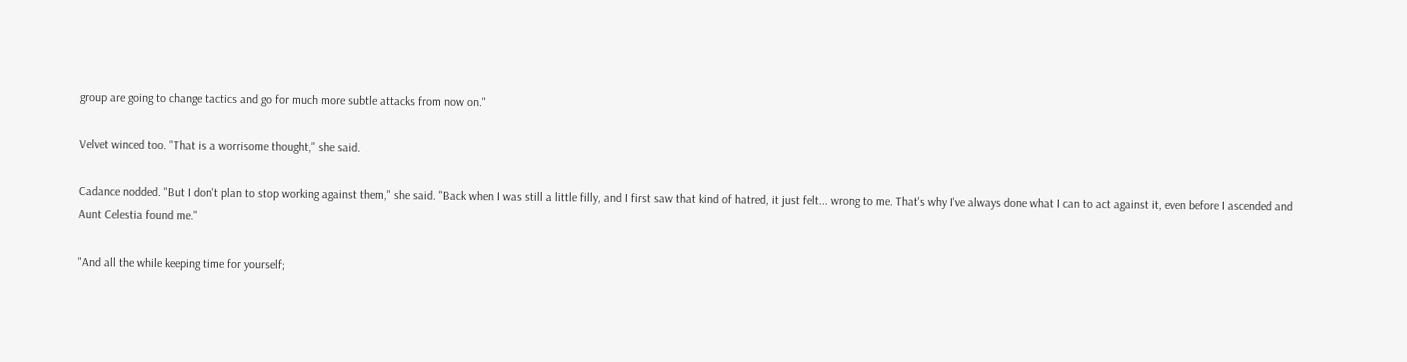group are going to change tactics and go for much more subtle attacks from now on."

Velvet winced too. "That is a worrisome thought," she said.

Cadance nodded. "But I don't plan to stop working against them," she said. "Back when I was still a little filly, and I first saw that kind of hatred, it just felt... wrong to me. That's why I've always done what I can to act against it, even before I ascended and Aunt Celestia found me."

"And all the while keeping time for yourself;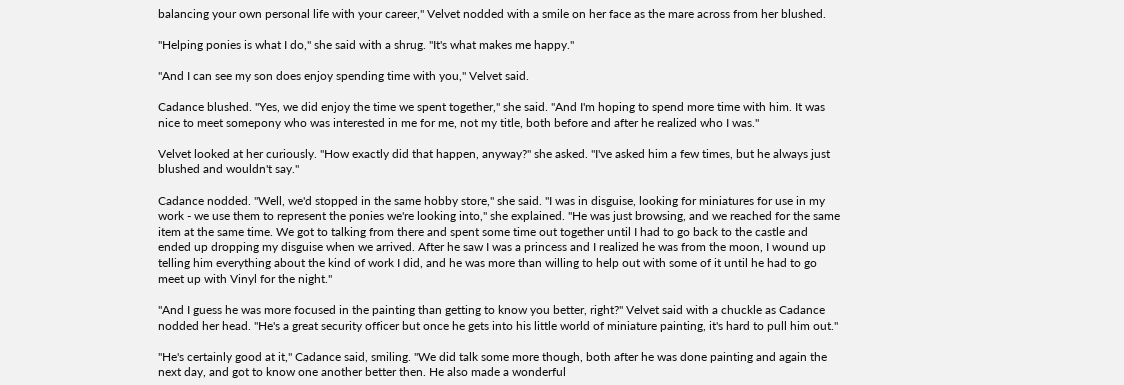balancing your own personal life with your career," Velvet nodded with a smile on her face as the mare across from her blushed.

"Helping ponies is what I do," she said with a shrug. "It's what makes me happy."

"And I can see my son does enjoy spending time with you," Velvet said.

Cadance blushed. "Yes, we did enjoy the time we spent together," she said. "And I'm hoping to spend more time with him. It was nice to meet somepony who was interested in me for me, not my title, both before and after he realized who I was."

Velvet looked at her curiously. "How exactly did that happen, anyway?" she asked. "I've asked him a few times, but he always just blushed and wouldn't say."

Cadance nodded. "Well, we'd stopped in the same hobby store," she said. "I was in disguise, looking for miniatures for use in my work - we use them to represent the ponies we're looking into," she explained. "He was just browsing, and we reached for the same item at the same time. We got to talking from there and spent some time out together until I had to go back to the castle and ended up dropping my disguise when we arrived. After he saw I was a princess and I realized he was from the moon, I wound up telling him everything about the kind of work I did, and he was more than willing to help out with some of it until he had to go meet up with Vinyl for the night."

"And I guess he was more focused in the painting than getting to know you better, right?" Velvet said with a chuckle as Cadance nodded her head. "He's a great security officer but once he gets into his little world of miniature painting, it's hard to pull him out."

"He's certainly good at it," Cadance said, smiling. "We did talk some more though, both after he was done painting and again the next day, and got to know one another better then. He also made a wonderful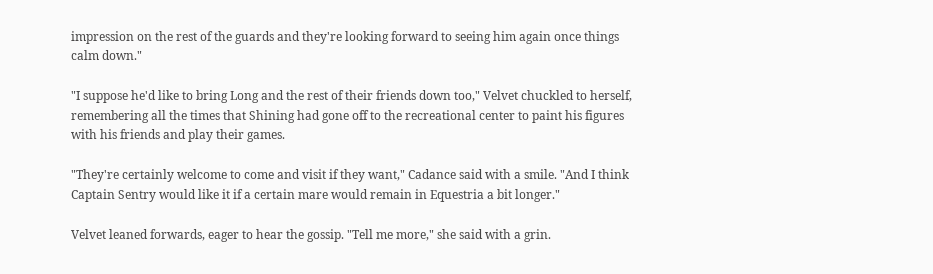impression on the rest of the guards and they're looking forward to seeing him again once things calm down."

"I suppose he'd like to bring Long and the rest of their friends down too," Velvet chuckled to herself, remembering all the times that Shining had gone off to the recreational center to paint his figures with his friends and play their games.

"They're certainly welcome to come and visit if they want," Cadance said with a smile. "And I think Captain Sentry would like it if a certain mare would remain in Equestria a bit longer."

Velvet leaned forwards, eager to hear the gossip. "Tell me more," she said with a grin.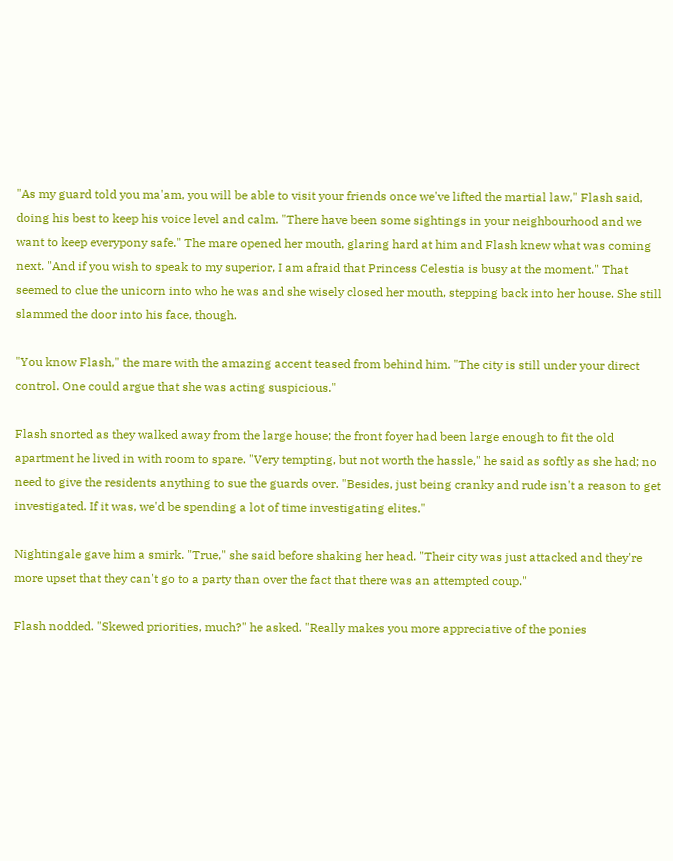"As my guard told you ma'am, you will be able to visit your friends once we've lifted the martial law," Flash said, doing his best to keep his voice level and calm. "There have been some sightings in your neighbourhood and we want to keep everypony safe." The mare opened her mouth, glaring hard at him and Flash knew what was coming next. "And if you wish to speak to my superior, I am afraid that Princess Celestia is busy at the moment." That seemed to clue the unicorn into who he was and she wisely closed her mouth, stepping back into her house. She still slammed the door into his face, though.

"You know Flash," the mare with the amazing accent teased from behind him. "The city is still under your direct control. One could argue that she was acting suspicious."

Flash snorted as they walked away from the large house; the front foyer had been large enough to fit the old apartment he lived in with room to spare. "Very tempting, but not worth the hassle," he said as softly as she had; no need to give the residents anything to sue the guards over. "Besides, just being cranky and rude isn't a reason to get investigated. If it was, we'd be spending a lot of time investigating elites."

Nightingale gave him a smirk. "True," she said before shaking her head. "Their city was just attacked and they're more upset that they can't go to a party than over the fact that there was an attempted coup."

Flash nodded. "Skewed priorities, much?" he asked. "Really makes you more appreciative of the ponies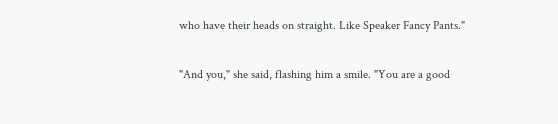who have their heads on straight. Like Speaker Fancy Pants."

"And you," she said, flashing him a smile. "You are a good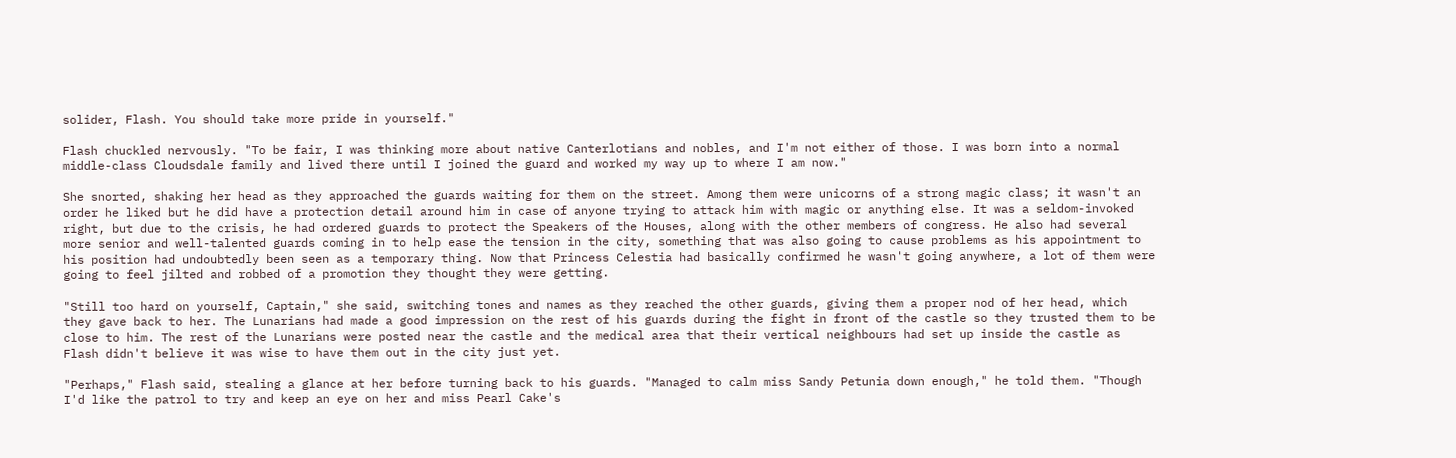solider, Flash. You should take more pride in yourself."

Flash chuckled nervously. "To be fair, I was thinking more about native Canterlotians and nobles, and I'm not either of those. I was born into a normal middle-class Cloudsdale family and lived there until I joined the guard and worked my way up to where I am now."

She snorted, shaking her head as they approached the guards waiting for them on the street. Among them were unicorns of a strong magic class; it wasn't an order he liked but he did have a protection detail around him in case of anyone trying to attack him with magic or anything else. It was a seldom-invoked right, but due to the crisis, he had ordered guards to protect the Speakers of the Houses, along with the other members of congress. He also had several more senior and well-talented guards coming in to help ease the tension in the city, something that was also going to cause problems as his appointment to his position had undoubtedly been seen as a temporary thing. Now that Princess Celestia had basically confirmed he wasn't going anywhere, a lot of them were going to feel jilted and robbed of a promotion they thought they were getting.

"Still too hard on yourself, Captain," she said, switching tones and names as they reached the other guards, giving them a proper nod of her head, which they gave back to her. The Lunarians had made a good impression on the rest of his guards during the fight in front of the castle so they trusted them to be close to him. The rest of the Lunarians were posted near the castle and the medical area that their vertical neighbours had set up inside the castle as Flash didn't believe it was wise to have them out in the city just yet.

"Perhaps," Flash said, stealing a glance at her before turning back to his guards. "Managed to calm miss Sandy Petunia down enough," he told them. "Though I'd like the patrol to try and keep an eye on her and miss Pearl Cake's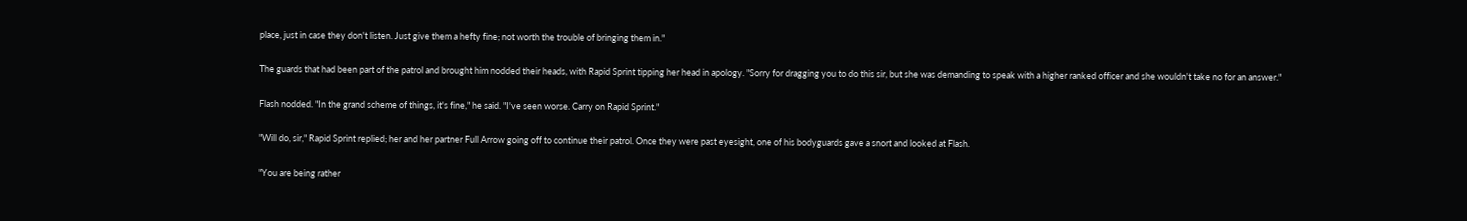place, just in case they don't listen. Just give them a hefty fine; not worth the trouble of bringing them in."

The guards that had been part of the patrol and brought him nodded their heads, with Rapid Sprint tipping her head in apology. "Sorry for dragging you to do this sir, but she was demanding to speak with a higher ranked officer and she wouldn't take no for an answer."

Flash nodded. "In the grand scheme of things, it's fine," he said. "I've seen worse. Carry on Rapid Sprint."

"Will do, sir," Rapid Sprint replied; her and her partner Full Arrow going off to continue their patrol. Once they were past eyesight, one of his bodyguards gave a snort and looked at Flash.

"You are being rather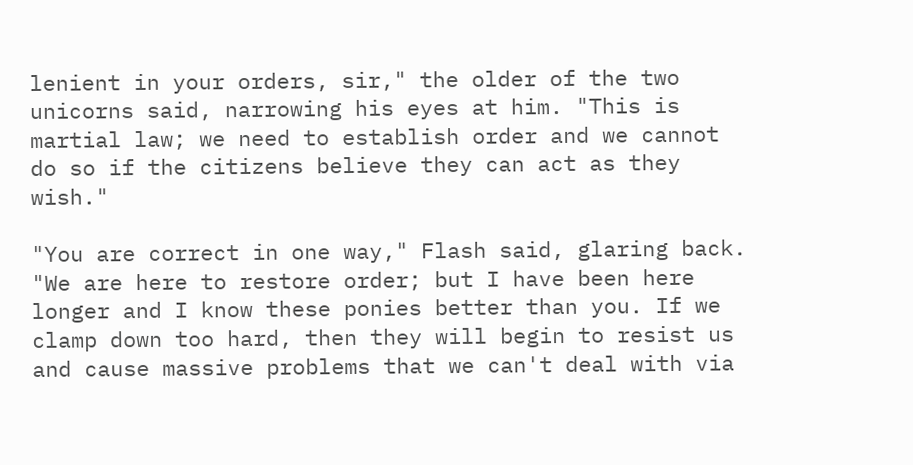lenient in your orders, sir," the older of the two unicorns said, narrowing his eyes at him. "This is martial law; we need to establish order and we cannot do so if the citizens believe they can act as they wish."

"You are correct in one way," Flash said, glaring back. "We are here to restore order; but I have been here longer and I know these ponies better than you. If we clamp down too hard, then they will begin to resist us and cause massive problems that we can't deal with via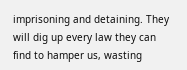imprisoning and detaining. They will dig up every law they can find to hamper us, wasting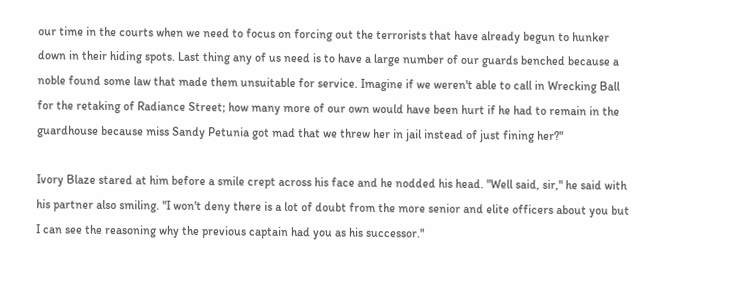our time in the courts when we need to focus on forcing out the terrorists that have already begun to hunker down in their hiding spots. Last thing any of us need is to have a large number of our guards benched because a noble found some law that made them unsuitable for service. Imagine if we weren't able to call in Wrecking Ball for the retaking of Radiance Street; how many more of our own would have been hurt if he had to remain in the guardhouse because miss Sandy Petunia got mad that we threw her in jail instead of just fining her?"

Ivory Blaze stared at him before a smile crept across his face and he nodded his head. "Well said, sir," he said with his partner also smiling. "I won't deny there is a lot of doubt from the more senior and elite officers about you but I can see the reasoning why the previous captain had you as his successor."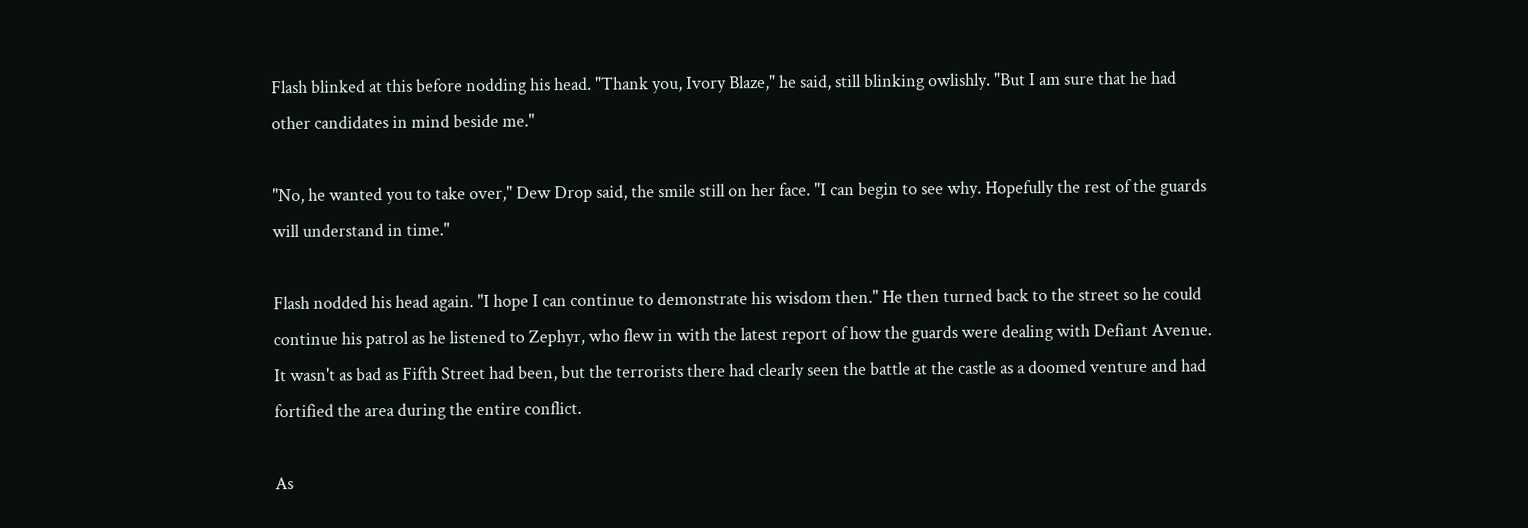Flash blinked at this before nodding his head. "Thank you, Ivory Blaze," he said, still blinking owlishly. "But I am sure that he had other candidates in mind beside me."

"No, he wanted you to take over," Dew Drop said, the smile still on her face. "I can begin to see why. Hopefully the rest of the guards will understand in time."

Flash nodded his head again. "I hope I can continue to demonstrate his wisdom then." He then turned back to the street so he could continue his patrol as he listened to Zephyr, who flew in with the latest report of how the guards were dealing with Defiant Avenue. It wasn't as bad as Fifth Street had been, but the terrorists there had clearly seen the battle at the castle as a doomed venture and had fortified the area during the entire conflict.

As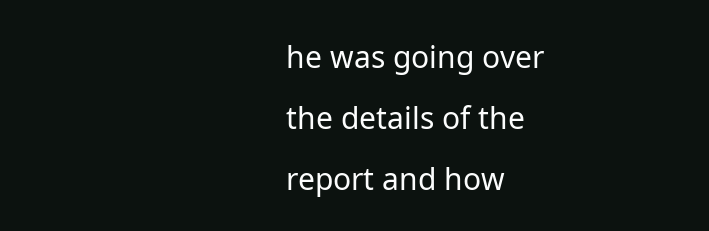he was going over the details of the report and how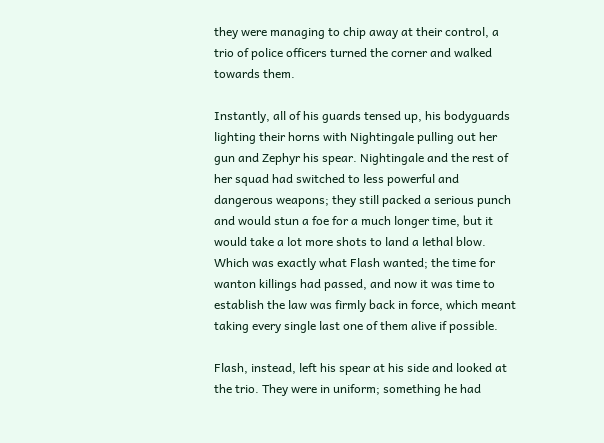they were managing to chip away at their control, a trio of police officers turned the corner and walked towards them.

Instantly, all of his guards tensed up, his bodyguards lighting their horns with Nightingale pulling out her gun and Zephyr his spear. Nightingale and the rest of her squad had switched to less powerful and dangerous weapons; they still packed a serious punch and would stun a foe for a much longer time, but it would take a lot more shots to land a lethal blow. Which was exactly what Flash wanted; the time for wanton killings had passed, and now it was time to establish the law was firmly back in force, which meant taking every single last one of them alive if possible.

Flash, instead, left his spear at his side and looked at the trio. They were in uniform; something he had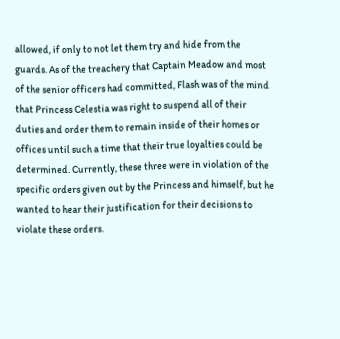allowed, if only to not let them try and hide from the guards. As of the treachery that Captain Meadow and most of the senior officers had committed, Flash was of the mind that Princess Celestia was right to suspend all of their duties and order them to remain inside of their homes or offices until such a time that their true loyalties could be determined. Currently, these three were in violation of the specific orders given out by the Princess and himself, but he wanted to hear their justification for their decisions to violate these orders.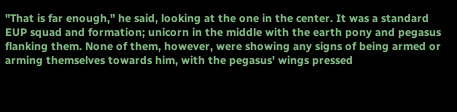"That is far enough," he said, looking at the one in the center. It was a standard EUP squad and formation; unicorn in the middle with the earth pony and pegasus flanking them. None of them, however, were showing any signs of being armed or arming themselves towards him, with the pegasus' wings pressed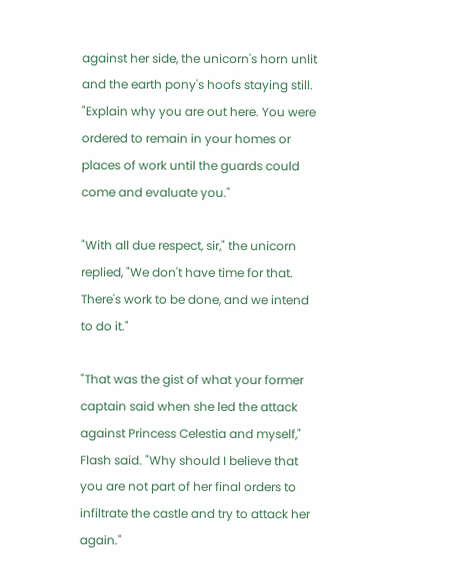against her side, the unicorn's horn unlit and the earth pony's hoofs staying still. "Explain why you are out here. You were ordered to remain in your homes or places of work until the guards could come and evaluate you."

"With all due respect, sir," the unicorn replied, "We don't have time for that. There's work to be done, and we intend to do it."

"That was the gist of what your former captain said when she led the attack against Princess Celestia and myself," Flash said. "Why should I believe that you are not part of her final orders to infiltrate the castle and try to attack her again."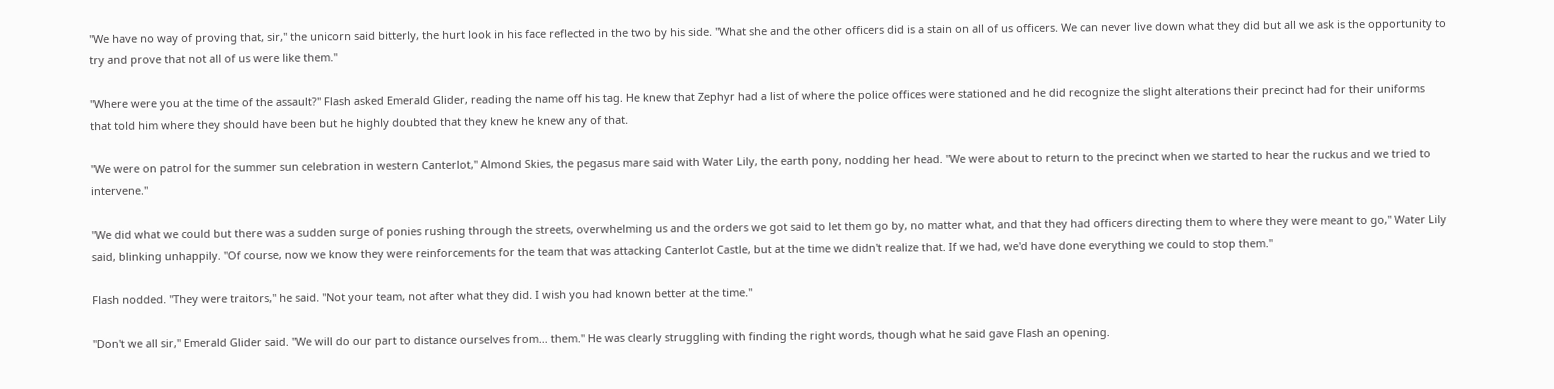"We have no way of proving that, sir," the unicorn said bitterly, the hurt look in his face reflected in the two by his side. "What she and the other officers did is a stain on all of us officers. We can never live down what they did but all we ask is the opportunity to try and prove that not all of us were like them."

"Where were you at the time of the assault?" Flash asked Emerald Glider, reading the name off his tag. He knew that Zephyr had a list of where the police offices were stationed and he did recognize the slight alterations their precinct had for their uniforms that told him where they should have been but he highly doubted that they knew he knew any of that.

"We were on patrol for the summer sun celebration in western Canterlot," Almond Skies, the pegasus mare said with Water Lily, the earth pony, nodding her head. "We were about to return to the precinct when we started to hear the ruckus and we tried to intervene."

"We did what we could but there was a sudden surge of ponies rushing through the streets, overwhelming us and the orders we got said to let them go by, no matter what, and that they had officers directing them to where they were meant to go," Water Lily said, blinking unhappily. "Of course, now we know they were reinforcements for the team that was attacking Canterlot Castle, but at the time we didn't realize that. If we had, we'd have done everything we could to stop them."

Flash nodded. "They were traitors," he said. "Not your team, not after what they did. I wish you had known better at the time."

"Don't we all sir," Emerald Glider said. "We will do our part to distance ourselves from... them." He was clearly struggling with finding the right words, though what he said gave Flash an opening.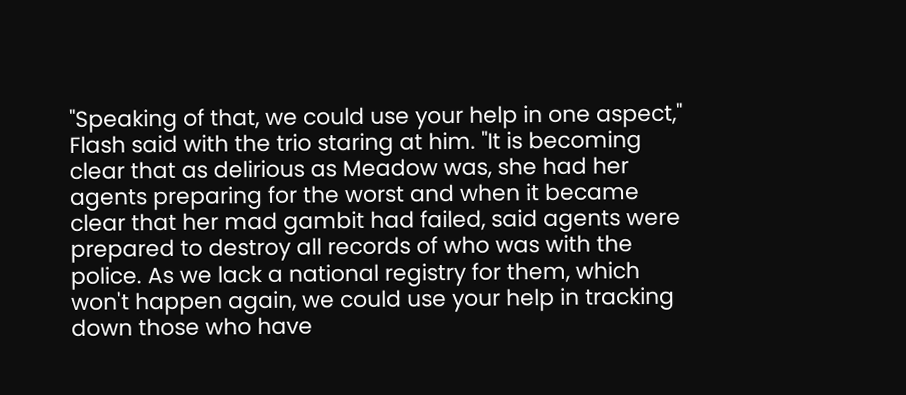"Speaking of that, we could use your help in one aspect," Flash said with the trio staring at him. "It is becoming clear that as delirious as Meadow was, she had her agents preparing for the worst and when it became clear that her mad gambit had failed, said agents were prepared to destroy all records of who was with the police. As we lack a national registry for them, which won't happen again, we could use your help in tracking down those who have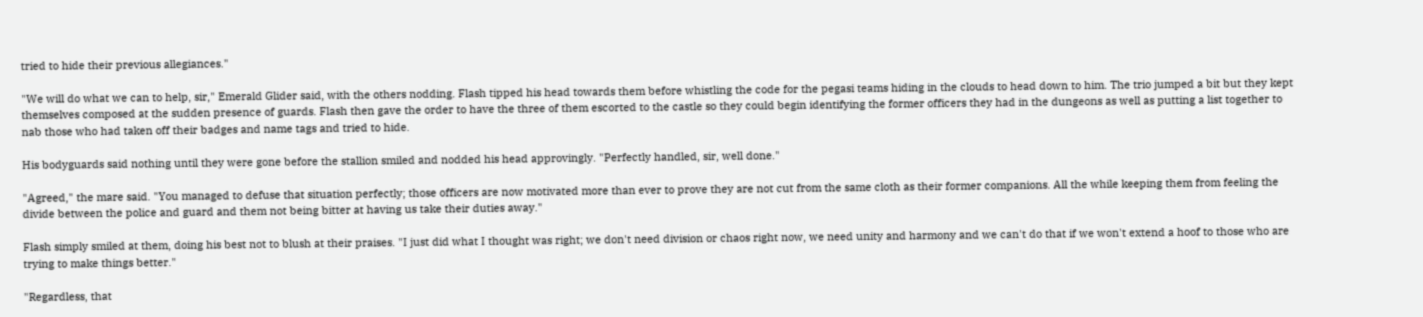tried to hide their previous allegiances."

"We will do what we can to help, sir," Emerald Glider said, with the others nodding. Flash tipped his head towards them before whistling the code for the pegasi teams hiding in the clouds to head down to him. The trio jumped a bit but they kept themselves composed at the sudden presence of guards. Flash then gave the order to have the three of them escorted to the castle so they could begin identifying the former officers they had in the dungeons as well as putting a list together to nab those who had taken off their badges and name tags and tried to hide.

His bodyguards said nothing until they were gone before the stallion smiled and nodded his head approvingly. "Perfectly handled, sir, well done."

"Agreed," the mare said. "You managed to defuse that situation perfectly; those officers are now motivated more than ever to prove they are not cut from the same cloth as their former companions. All the while keeping them from feeling the divide between the police and guard and them not being bitter at having us take their duties away."

Flash simply smiled at them, doing his best not to blush at their praises. "I just did what I thought was right; we don't need division or chaos right now, we need unity and harmony and we can't do that if we won't extend a hoof to those who are trying to make things better."

"Regardless, that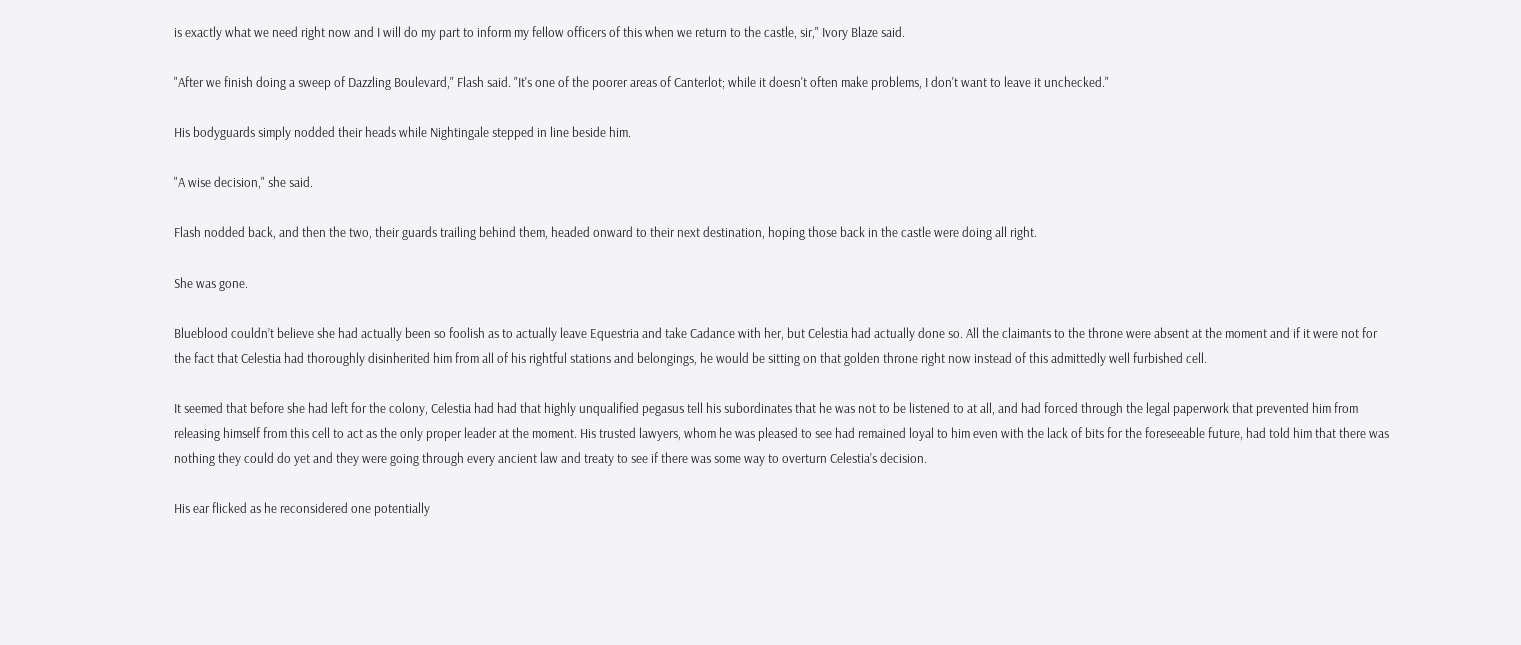is exactly what we need right now and I will do my part to inform my fellow officers of this when we return to the castle, sir," Ivory Blaze said.

"After we finish doing a sweep of Dazzling Boulevard," Flash said. "It's one of the poorer areas of Canterlot; while it doesn't often make problems, I don't want to leave it unchecked."

His bodyguards simply nodded their heads while Nightingale stepped in line beside him.

"A wise decision," she said.

Flash nodded back, and then the two, their guards trailing behind them, headed onward to their next destination, hoping those back in the castle were doing all right.

She was gone.

Blueblood couldn’t believe she had actually been so foolish as to actually leave Equestria and take Cadance with her, but Celestia had actually done so. All the claimants to the throne were absent at the moment and if it were not for the fact that Celestia had thoroughly disinherited him from all of his rightful stations and belongings, he would be sitting on that golden throne right now instead of this admittedly well furbished cell.

It seemed that before she had left for the colony, Celestia had had that highly unqualified pegasus tell his subordinates that he was not to be listened to at all, and had forced through the legal paperwork that prevented him from releasing himself from this cell to act as the only proper leader at the moment. His trusted lawyers, whom he was pleased to see had remained loyal to him even with the lack of bits for the foreseeable future, had told him that there was nothing they could do yet and they were going through every ancient law and treaty to see if there was some way to overturn Celestia’s decision.

His ear flicked as he reconsidered one potentially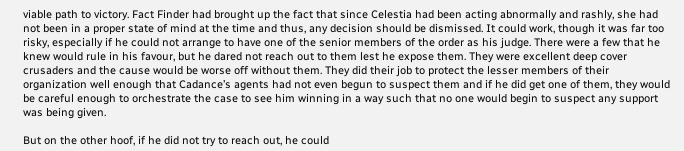viable path to victory. Fact Finder had brought up the fact that since Celestia had been acting abnormally and rashly, she had not been in a proper state of mind at the time and thus, any decision should be dismissed. It could work, though it was far too risky, especially if he could not arrange to have one of the senior members of the order as his judge. There were a few that he knew would rule in his favour, but he dared not reach out to them lest he expose them. They were excellent deep cover crusaders and the cause would be worse off without them. They did their job to protect the lesser members of their organization well enough that Cadance’s agents had not even begun to suspect them and if he did get one of them, they would be careful enough to orchestrate the case to see him winning in a way such that no one would begin to suspect any support was being given.

But on the other hoof, if he did not try to reach out, he could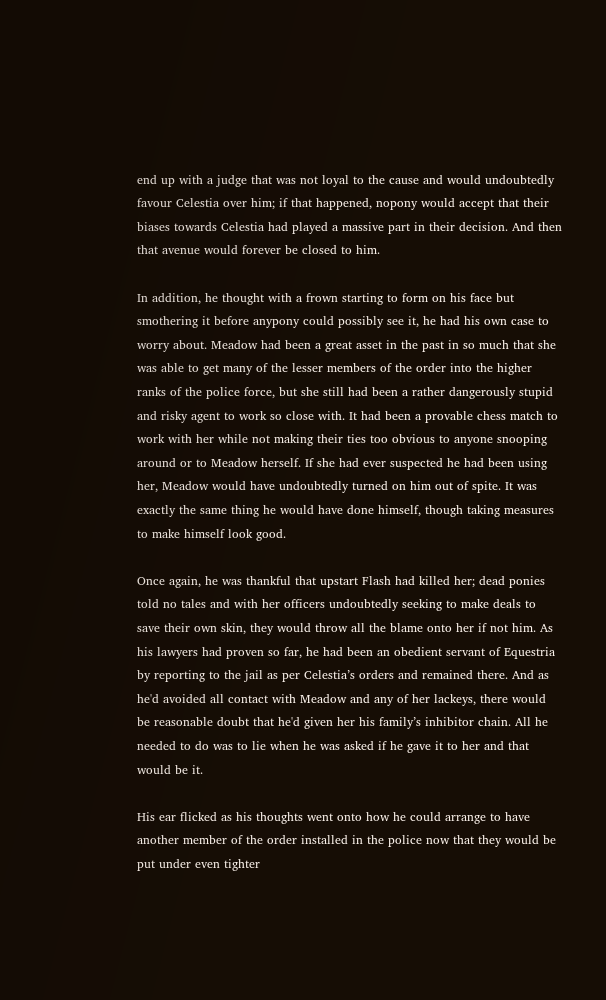end up with a judge that was not loyal to the cause and would undoubtedly favour Celestia over him; if that happened, nopony would accept that their biases towards Celestia had played a massive part in their decision. And then that avenue would forever be closed to him.

In addition, he thought with a frown starting to form on his face but smothering it before anypony could possibly see it, he had his own case to worry about. Meadow had been a great asset in the past in so much that she was able to get many of the lesser members of the order into the higher ranks of the police force, but she still had been a rather dangerously stupid and risky agent to work so close with. It had been a provable chess match to work with her while not making their ties too obvious to anyone snooping around or to Meadow herself. If she had ever suspected he had been using her, Meadow would have undoubtedly turned on him out of spite. It was exactly the same thing he would have done himself, though taking measures to make himself look good.

Once again, he was thankful that upstart Flash had killed her; dead ponies told no tales and with her officers undoubtedly seeking to make deals to save their own skin, they would throw all the blame onto her if not him. As his lawyers had proven so far, he had been an obedient servant of Equestria by reporting to the jail as per Celestia’s orders and remained there. And as he'd avoided all contact with Meadow and any of her lackeys, there would be reasonable doubt that he'd given her his family’s inhibitor chain. All he needed to do was to lie when he was asked if he gave it to her and that would be it.

His ear flicked as his thoughts went onto how he could arrange to have another member of the order installed in the police now that they would be put under even tighter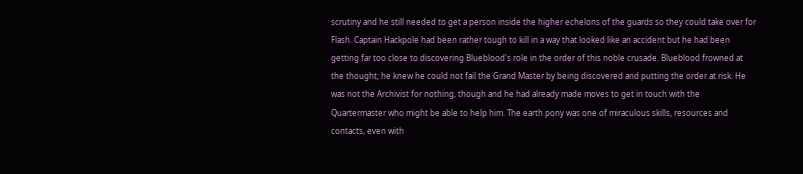scrutiny and he still needed to get a person inside the higher echelons of the guards so they could take over for Flash. Captain Hackpole had been rather tough to kill in a way that looked like an accident but he had been getting far too close to discovering Blueblood's role in the order of this noble crusade. Blueblood frowned at the thought; he knew he could not fail the Grand Master by being discovered and putting the order at risk. He was not the Archivist for nothing, though and he had already made moves to get in touch with the Quartermaster who might be able to help him. The earth pony was one of miraculous skills, resources and contacts, even with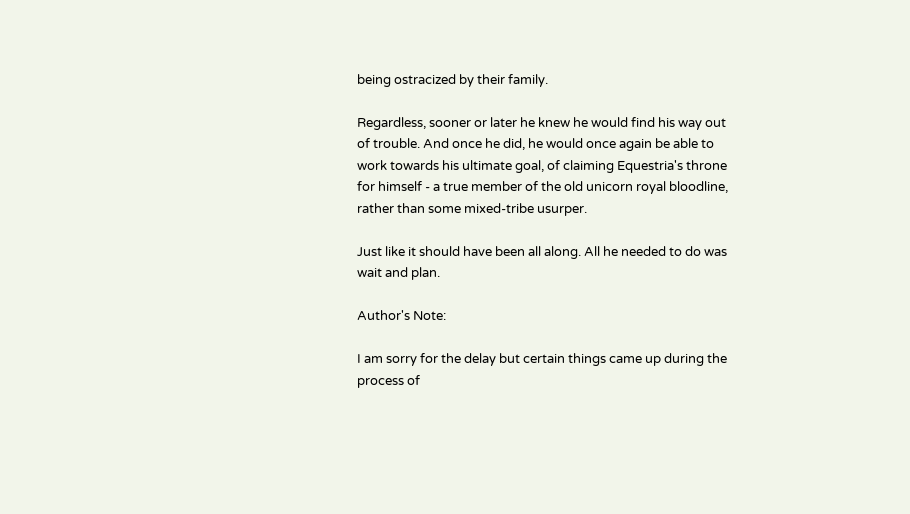being ostracized by their family.

Regardless, sooner or later he knew he would find his way out of trouble. And once he did, he would once again be able to work towards his ultimate goal, of claiming Equestria's throne for himself - a true member of the old unicorn royal bloodline, rather than some mixed-tribe usurper.

Just like it should have been all along. All he needed to do was wait and plan.

Author's Note:

I am sorry for the delay but certain things came up during the process of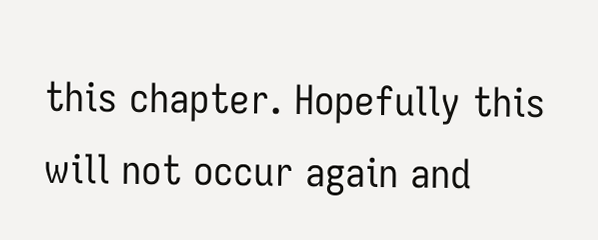this chapter. Hopefully this will not occur again and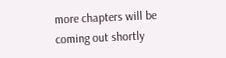more chapters will be coming out shortly